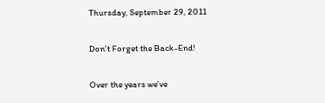Thursday, September 29, 2011

Don’t Forget the Back-End!

Over the years we’ve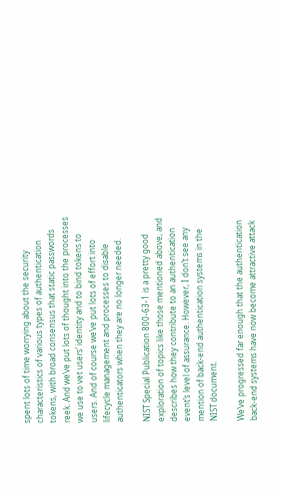spent lots of time worrying about the security characteristics of various types of authentication tokens, with broad consensus that static passwords reek. And we’ve put lots of thought into the processes we use to vet users’ identity and to bind tokens to users. And of course we’ve put lots of effort into lifecycle management and processes to disable authenticators when they are no longer needed.

NIST Special Publication 800-63-1 is a pretty good exploration of topics like those mentioned above, and describes how they contribute to an authentication event’s level of assurance. However, I don’t see any mention of back-end authentication systems in the NIST document.

We’ve progressed far enough that the authentication back-end systems have now become attractive attack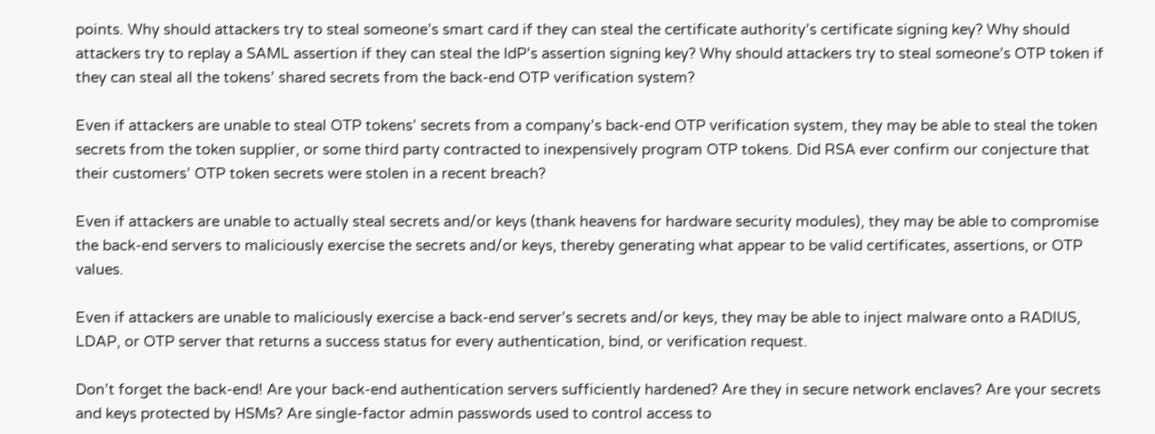points. Why should attackers try to steal someone’s smart card if they can steal the certificate authority’s certificate signing key? Why should attackers try to replay a SAML assertion if they can steal the IdP’s assertion signing key? Why should attackers try to steal someone’s OTP token if they can steal all the tokens’ shared secrets from the back-end OTP verification system?

Even if attackers are unable to steal OTP tokens’ secrets from a company’s back-end OTP verification system, they may be able to steal the token secrets from the token supplier, or some third party contracted to inexpensively program OTP tokens. Did RSA ever confirm our conjecture that their customers’ OTP token secrets were stolen in a recent breach?

Even if attackers are unable to actually steal secrets and/or keys (thank heavens for hardware security modules), they may be able to compromise the back-end servers to maliciously exercise the secrets and/or keys, thereby generating what appear to be valid certificates, assertions, or OTP values.

Even if attackers are unable to maliciously exercise a back-end server’s secrets and/or keys, they may be able to inject malware onto a RADIUS, LDAP, or OTP server that returns a success status for every authentication, bind, or verification request.

Don’t forget the back-end! Are your back-end authentication servers sufficiently hardened? Are they in secure network enclaves? Are your secrets and keys protected by HSMs? Are single-factor admin passwords used to control access to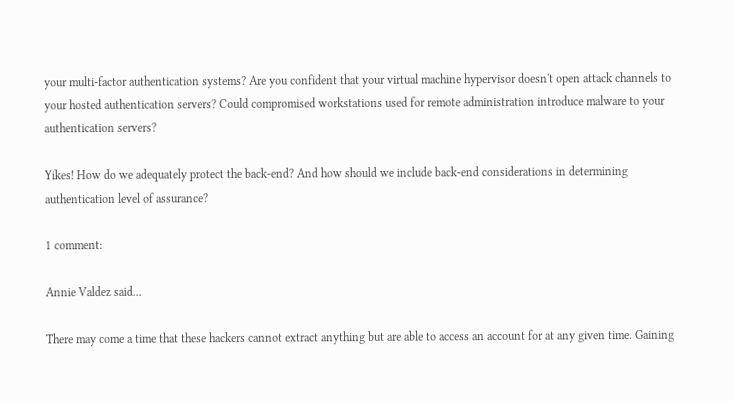your multi-factor authentication systems? Are you confident that your virtual machine hypervisor doesn't open attack channels to your hosted authentication servers? Could compromised workstations used for remote administration introduce malware to your authentication servers?

Yikes! How do we adequately protect the back-end? And how should we include back-end considerations in determining authentication level of assurance?

1 comment:

Annie Valdez said...

There may come a time that these hackers cannot extract anything but are able to access an account for at any given time. Gaining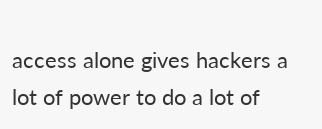access alone gives hackers a lot of power to do a lot of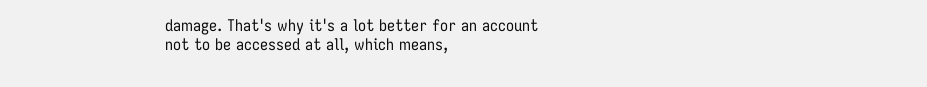damage. That's why it's a lot better for an account not to be accessed at all, which means,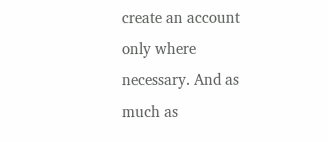create an account only where necessary. And as much as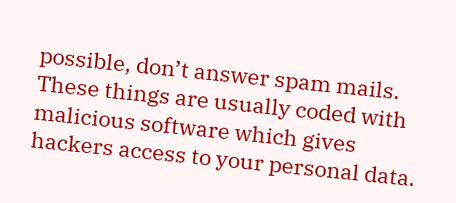possible, don’t answer spam mails. These things are usually coded with malicious software which gives hackers access to your personal data.